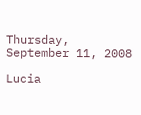Thursday, September 11, 2008

Lucia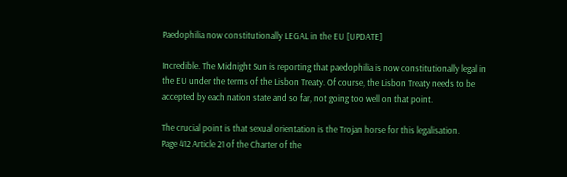Paedophilia now constitutionally LEGAL in the EU [UPDATE]

Incredible. The Midnight Sun is reporting that paedophilia is now constitutionally legal in the EU under the terms of the Lisbon Treaty. Of course, the Lisbon Treaty needs to be accepted by each nation state and so far, not going too well on that point.

The crucial point is that sexual orientation is the Trojan horse for this legalisation.
Page 412 Article 21 of the Charter of the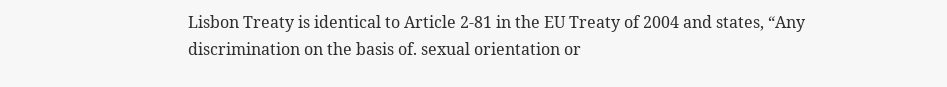Lisbon Treaty is identical to Article 2-81 in the EU Treaty of 2004 and states, “Any discrimination on the basis of. sexual orientation or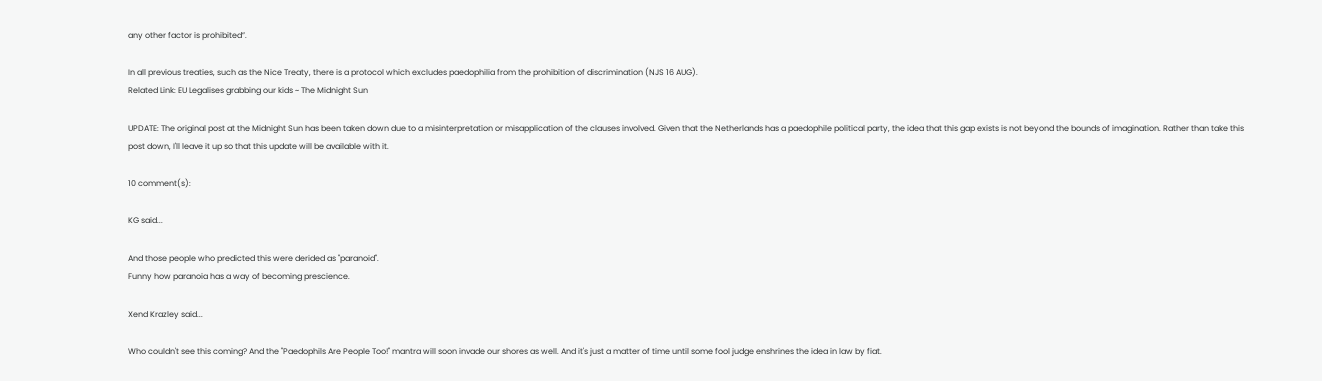any other factor is prohibited”.

In all previous treaties, such as the Nice Treaty, there is a protocol which excludes paedophilia from the prohibition of discrimination (NJS 16 AUG).
Related Link: EU Legalises grabbing our kids ~ The Midnight Sun

UPDATE: The original post at the Midnight Sun has been taken down due to a misinterpretation or misapplication of the clauses involved. Given that the Netherlands has a paedophile political party, the idea that this gap exists is not beyond the bounds of imagination. Rather than take this post down, I'll leave it up so that this update will be available with it.

10 comment(s):

KG said...

And those people who predicted this were derided as "paranoid".
Funny how paranoia has a way of becoming prescience.

Xend Krazley said...

Who couldn't see this coming? And the "Paedophils Are People Too!" mantra will soon invade our shores as well. And it's just a matter of time until some fool judge enshrines the idea in law by fiat.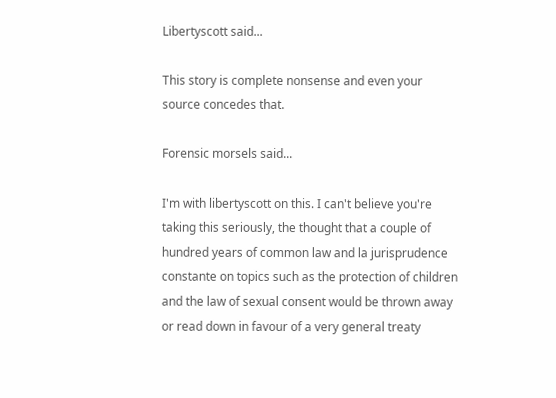Libertyscott said...

This story is complete nonsense and even your source concedes that.

Forensic morsels said...

I'm with libertyscott on this. I can't believe you're taking this seriously, the thought that a couple of hundred years of common law and la jurisprudence constante on topics such as the protection of children and the law of sexual consent would be thrown away or read down in favour of a very general treaty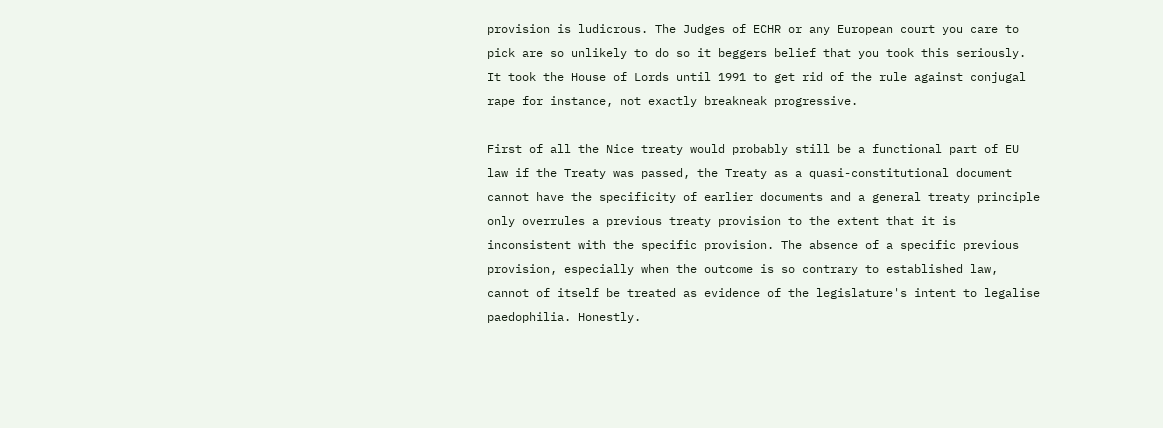provision is ludicrous. The Judges of ECHR or any European court you care to pick are so unlikely to do so it beggers belief that you took this seriously. It took the House of Lords until 1991 to get rid of the rule against conjugal rape for instance, not exactly breakneak progressive.

First of all the Nice treaty would probably still be a functional part of EU law if the Treaty was passed, the Treaty as a quasi-constitutional document cannot have the specificity of earlier documents and a general treaty principle only overrules a previous treaty provision to the extent that it is inconsistent with the specific provision. The absence of a specific previous provision, especially when the outcome is so contrary to established law, cannot of itself be treated as evidence of the legislature's intent to legalise paedophilia. Honestly.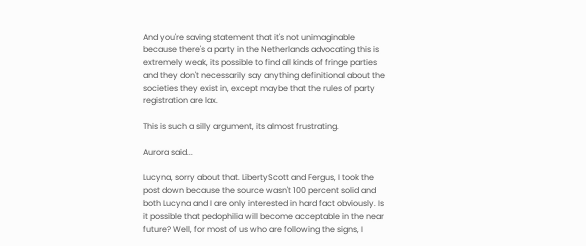And you're saving statement that it's not unimaginable because there's a party in the Netherlands advocating this is extremely weak, its possible to find all kinds of fringe parties and they don't necessarily say anything definitional about the societies they exist in, except maybe that the rules of party registration are lax.

This is such a silly argument, its almost frustrating.

Aurora said...

Lucyna, sorry about that. LibertyScott and Fergus, I took the post down because the source wasn't 100 percent solid and both Lucyna and I are only interested in hard fact obviously. Is it possible that pedophilia will become acceptable in the near future? Well, for most of us who are following the signs, I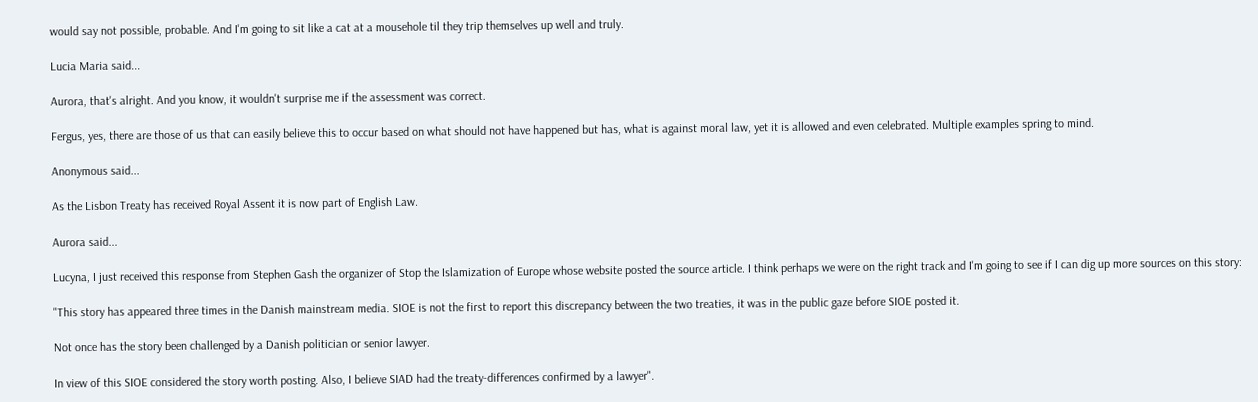would say not possible, probable. And I'm going to sit like a cat at a mousehole til they trip themselves up well and truly.

Lucia Maria said...

Aurora, that's alright. And you know, it wouldn't surprise me if the assessment was correct.

Fergus, yes, there are those of us that can easily believe this to occur based on what should not have happened but has, what is against moral law, yet it is allowed and even celebrated. Multiple examples spring to mind.

Anonymous said...

As the Lisbon Treaty has received Royal Assent it is now part of English Law.

Aurora said...

Lucyna, I just received this response from Stephen Gash the organizer of Stop the Islamization of Europe whose website posted the source article. I think perhaps we were on the right track and I'm going to see if I can dig up more sources on this story:

"This story has appeared three times in the Danish mainstream media. SIOE is not the first to report this discrepancy between the two treaties, it was in the public gaze before SIOE posted it.

Not once has the story been challenged by a Danish politician or senior lawyer.

In view of this SIOE considered the story worth posting. Also, I believe SIAD had the treaty-differences confirmed by a lawyer".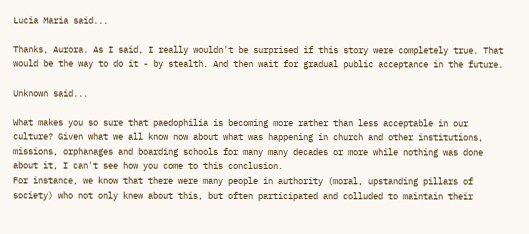Lucia Maria said...

Thanks, Aurora. As I said, I really wouldn't be surprised if this story were completely true. That would be the way to do it - by stealth. And then wait for gradual public acceptance in the future.

Unknown said...

What makes you so sure that paedophilia is becoming more rather than less acceptable in our culture? Given what we all know now about what was happening in church and other institutions, missions, orphanages and boarding schools for many many decades or more while nothing was done about it, I can't see how you come to this conclusion.
For instance, we know that there were many people in authority (moral, upstanding pillars of society) who not only knew about this, but often participated and colluded to maintain their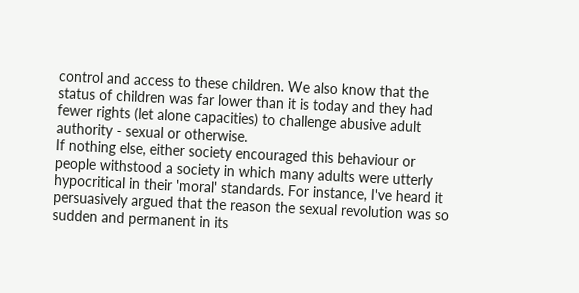control and access to these children. We also know that the status of children was far lower than it is today and they had fewer rights (let alone capacities) to challenge abusive adult authority - sexual or otherwise.
If nothing else, either society encouraged this behaviour or people withstood a society in which many adults were utterly hypocritical in their 'moral' standards. For instance, I've heard it persuasively argued that the reason the sexual revolution was so sudden and permanent in its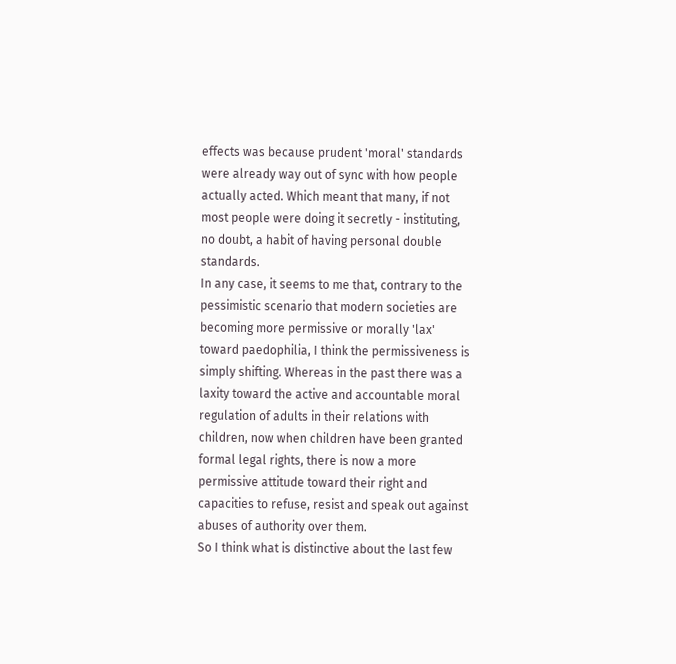effects was because prudent 'moral' standards were already way out of sync with how people actually acted. Which meant that many, if not most people were doing it secretly - instituting, no doubt, a habit of having personal double standards.
In any case, it seems to me that, contrary to the pessimistic scenario that modern societies are becoming more permissive or morally 'lax' toward paedophilia, I think the permissiveness is simply shifting. Whereas in the past there was a laxity toward the active and accountable moral regulation of adults in their relations with children, now when children have been granted formal legal rights, there is now a more permissive attitude toward their right and capacities to refuse, resist and speak out against abuses of authority over them.
So I think what is distinctive about the last few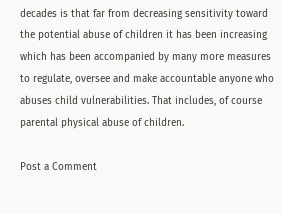decades is that far from decreasing sensitivity toward the potential abuse of children it has been increasing which has been accompanied by many more measures to regulate, oversee and make accountable anyone who abuses child vulnerabilities. That includes, of course parental physical abuse of children.

Post a Comment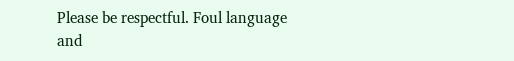Please be respectful. Foul language and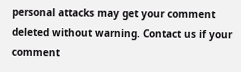personal attacks may get your comment deleted without warning. Contact us if your comment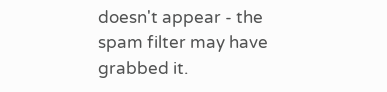doesn't appear - the spam filter may have grabbed it.